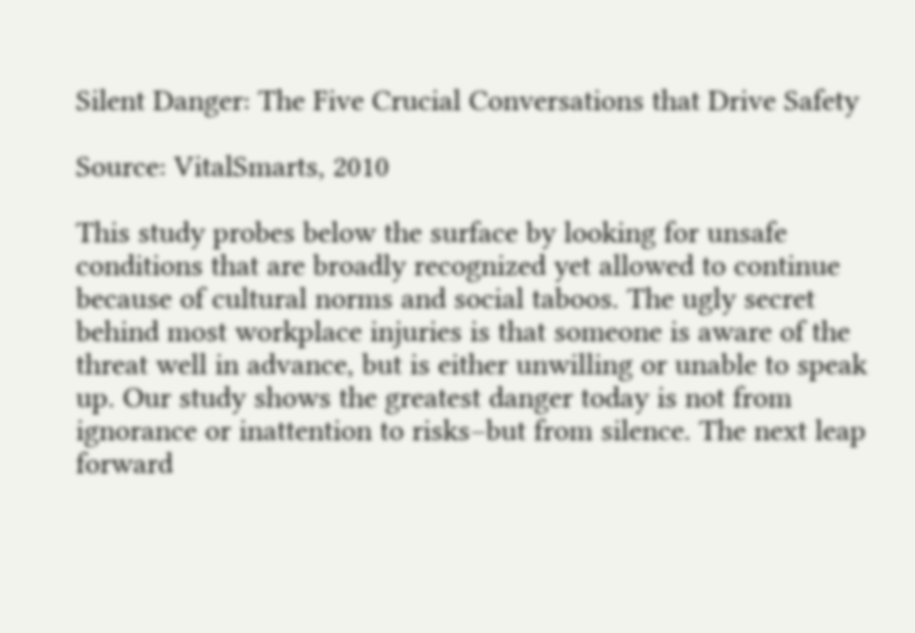Silent Danger: The Five Crucial Conversations that Drive Safety

Source: VitalSmarts, 2010

This study probes below the surface by looking for unsafe conditions that are broadly recognized yet allowed to continue because of cultural norms and social taboos. The ugly secret behind most workplace injuries is that someone is aware of the threat well in advance, but is either unwilling or unable to speak up. Our study shows the greatest danger today is not from ignorance or inattention to risks–but from silence. The next leap forward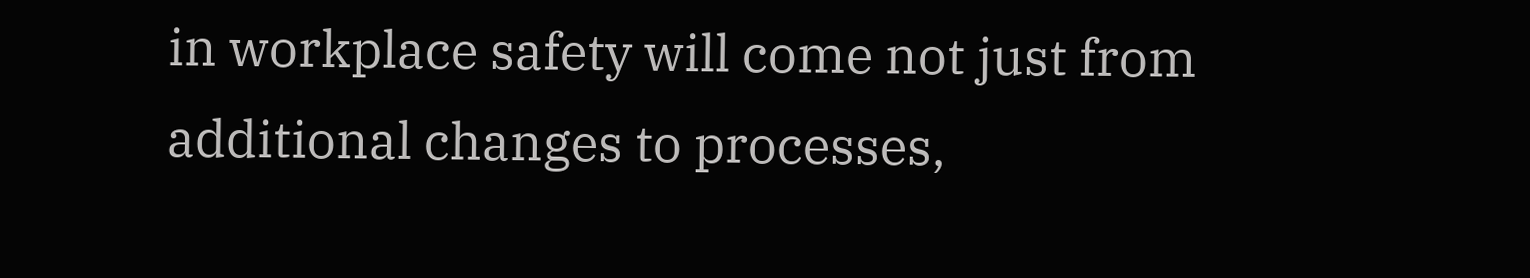in workplace safety will come not just from additional changes to processes,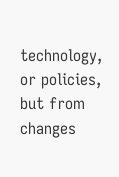technology, or policies, but from changes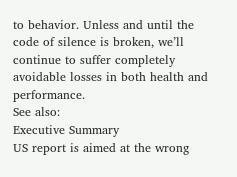to behavior. Unless and until the code of silence is broken, we’ll continue to suffer completely avoidable losses in both health and performance.
See also:
Executive Summary
US report is aimed at the wrong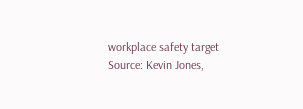workplace safety target
Source: Kevin Jones,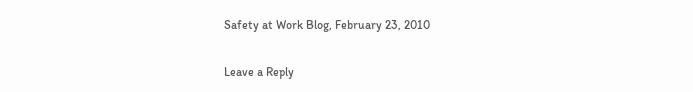Safety at Work Blog, February 23, 2010

Leave a Reply